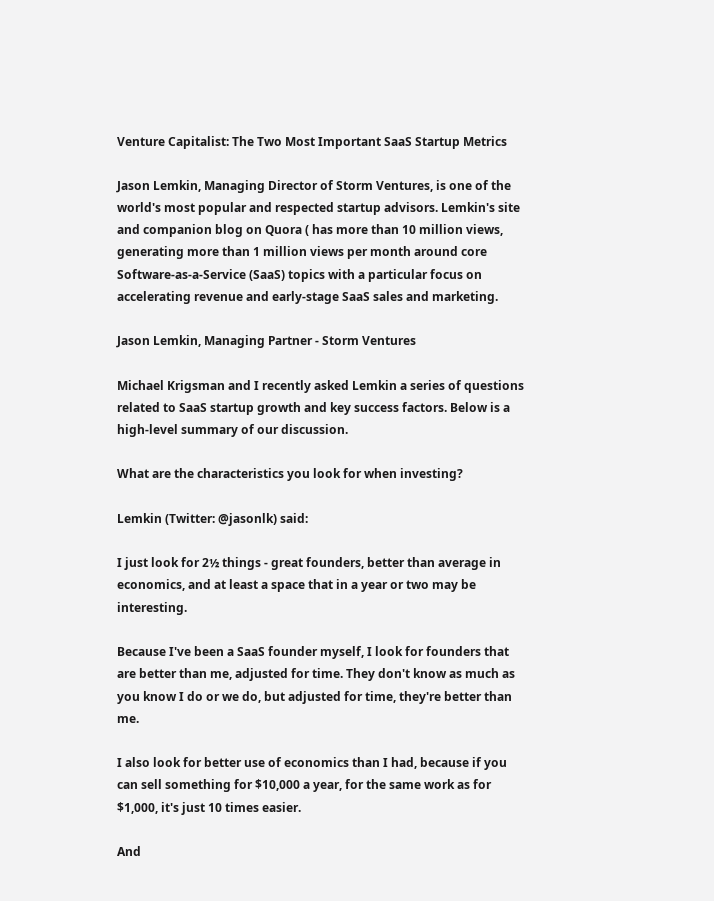Venture Capitalist: The Two Most Important SaaS Startup Metrics

Jason Lemkin, Managing Director of Storm Ventures, is one of the world's most popular and respected startup advisors. Lemkin's site and companion blog on Quora ( has more than 10 million views, generating more than 1 million views per month around core Software-as-a-Service (SaaS) topics with a particular focus on accelerating revenue and early-stage SaaS sales and marketing.

Jason Lemkin, Managing Partner - Storm Ventures

Michael Krigsman and I recently asked Lemkin a series of questions related to SaaS startup growth and key success factors. Below is a high-level summary of our discussion.

What are the characteristics you look for when investing?

Lemkin (Twitter: @jasonlk) said:

I just look for 2½ things - great founders, better than average in economics, and at least a space that in a year or two may be interesting.

Because I've been a SaaS founder myself, I look for founders that are better than me, adjusted for time. They don't know as much as you know I do or we do, but adjusted for time, they're better than me.

I also look for better use of economics than I had, because if you can sell something for $10,000 a year, for the same work as for $1,000, it's just 10 times easier.

And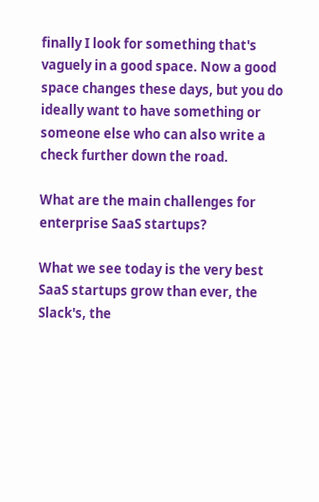finally I look for something that's vaguely in a good space. Now a good space changes these days, but you do ideally want to have something or someone else who can also write a check further down the road.

What are the main challenges for enterprise SaaS startups?

What we see today is the very best SaaS startups grow than ever, the Slack's, the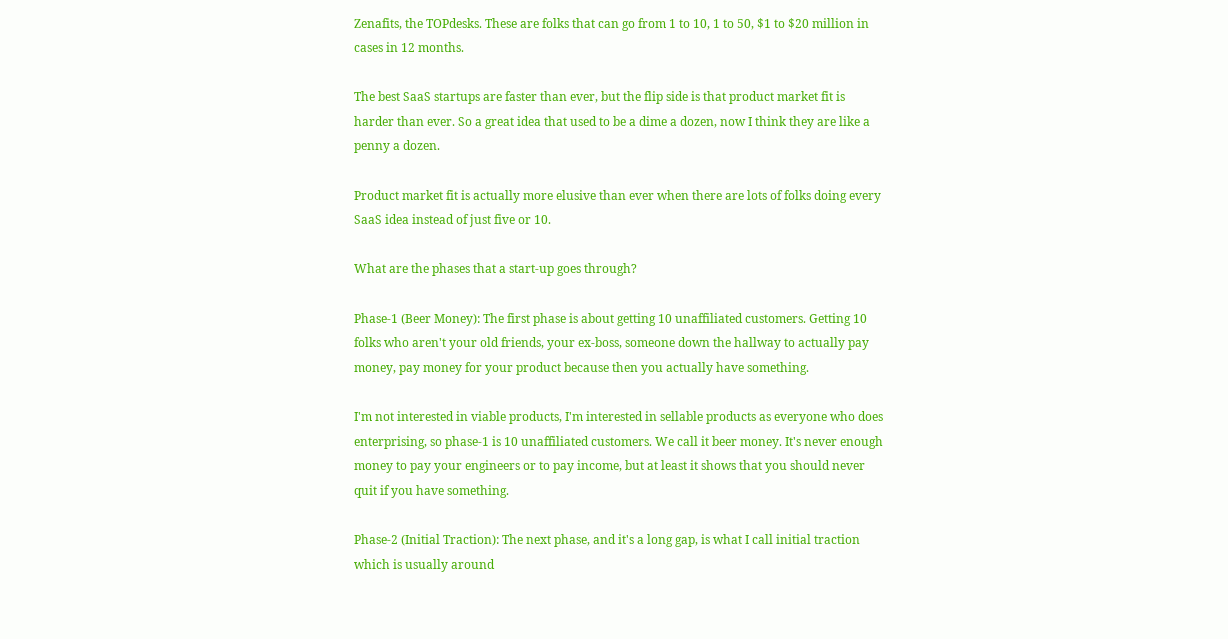Zenafits, the TOPdesks. These are folks that can go from 1 to 10, 1 to 50, $1 to $20 million in cases in 12 months.

The best SaaS startups are faster than ever, but the flip side is that product market fit is harder than ever. So a great idea that used to be a dime a dozen, now I think they are like a penny a dozen.

Product market fit is actually more elusive than ever when there are lots of folks doing every SaaS idea instead of just five or 10.

What are the phases that a start-up goes through?

Phase-1 (Beer Money): The first phase is about getting 10 unaffiliated customers. Getting 10 folks who aren't your old friends, your ex-boss, someone down the hallway to actually pay money, pay money for your product because then you actually have something.

I'm not interested in viable products, I'm interested in sellable products as everyone who does enterprising, so phase-1 is 10 unaffiliated customers. We call it beer money. It's never enough money to pay your engineers or to pay income, but at least it shows that you should never quit if you have something.

Phase-2 (Initial Traction): The next phase, and it's a long gap, is what I call initial traction which is usually around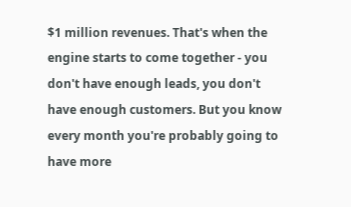$1 million revenues. That's when the engine starts to come together - you don't have enough leads, you don't have enough customers. But you know every month you're probably going to have more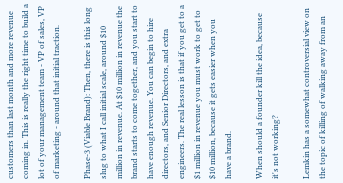customers than last month and more revenue coming in. This is really the right time to build a lot of your management team - VP of sales, VP of marketing - around that initial traction.

Phase-3 (Viable Brand): Then, there is this long slug to what I call initial scale, around $10 million in revenue. At $10 million in revenue the brand starts to come together, and you start to have enough revenue. You can begin to hire directors, and Senior Directors, and extra engineers. The real lesson is that if you get to a $1 million in revenue you must work to get to $10 million, because it gets easier when you have a brand.

When should a founder kill the idea, because it's not working?

Lemkin has a somewhat controversial view on the topic of killing of walking away from an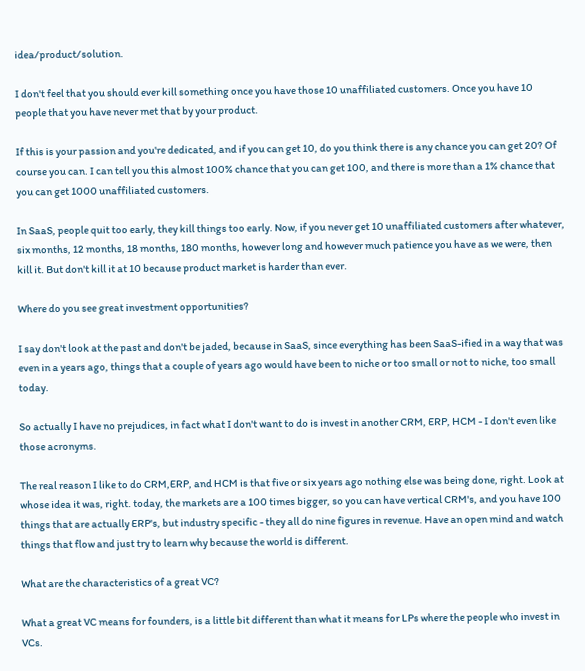idea/product/solution.

I don't feel that you should ever kill something once you have those 10 unaffiliated customers. Once you have 10 people that you have never met that by your product.

If this is your passion and you're dedicated, and if you can get 10, do you think there is any chance you can get 20? Of course you can. I can tell you this almost 100% chance that you can get 100, and there is more than a 1% chance that you can get 1000 unaffiliated customers.

In SaaS, people quit too early, they kill things too early. Now, if you never get 10 unaffiliated customers after whatever, six months, 12 months, 18 months, 180 months, however long and however much patience you have as we were, then kill it. But don't kill it at 10 because product market is harder than ever.

Where do you see great investment opportunities?

I say don't look at the past and don't be jaded, because in SaaS, since everything has been SaaS-ified in a way that was even in a years ago, things that a couple of years ago would have been to niche or too small or not to niche, too small today.

So actually I have no prejudices, in fact what I don't want to do is invest in another CRM, ERP, HCM - I don't even like those acronyms.

The real reason I like to do CRM,ERP, and HCM is that five or six years ago nothing else was being done, right. Look at whose idea it was, right. today, the markets are a 100 times bigger, so you can have vertical CRM's, and you have 100 things that are actually ERP's, but industry specific - they all do nine figures in revenue. Have an open mind and watch things that flow and just try to learn why because the world is different.

What are the characteristics of a great VC?

What a great VC means for founders, is a little bit different than what it means for LPs where the people who invest in VCs.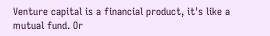Venture capital is a financial product, it's like a mutual fund. Or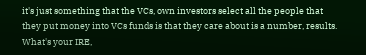it's just something that the VCs, own investors select all the people that they put money into VCs funds is that they care about is a number, results. What's your IRE,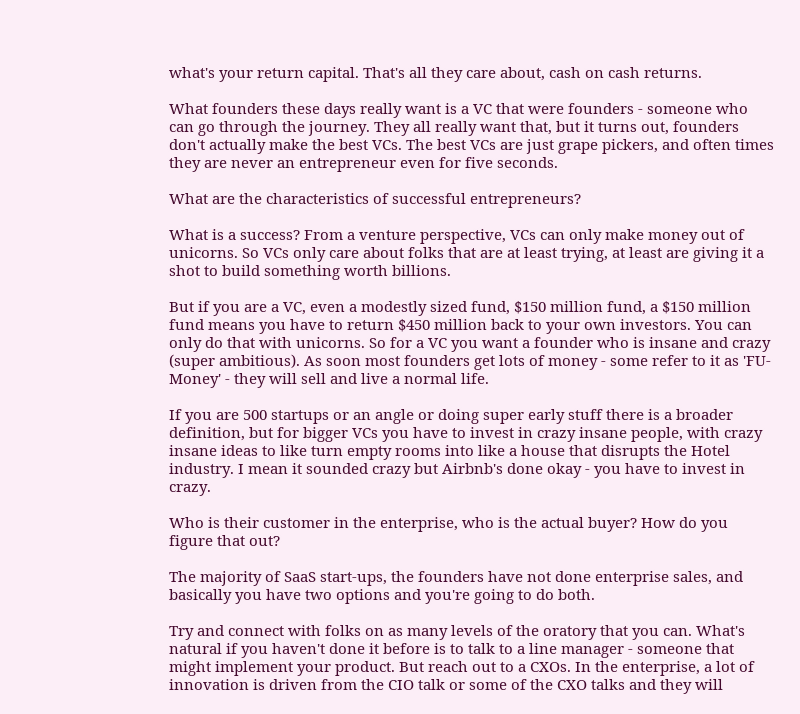what's your return capital. That's all they care about, cash on cash returns.

What founders these days really want is a VC that were founders - someone who can go through the journey. They all really want that, but it turns out, founders don't actually make the best VCs. The best VCs are just grape pickers, and often times they are never an entrepreneur even for five seconds.

What are the characteristics of successful entrepreneurs?

What is a success? From a venture perspective, VCs can only make money out of unicorns. So VCs only care about folks that are at least trying, at least are giving it a shot to build something worth billions.

But if you are a VC, even a modestly sized fund, $150 million fund, a $150 million fund means you have to return $450 million back to your own investors. You can only do that with unicorns. So for a VC you want a founder who is insane and crazy (super ambitious). As soon most founders get lots of money - some refer to it as 'FU-Money' - they will sell and live a normal life.

If you are 500 startups or an angle or doing super early stuff there is a broader definition, but for bigger VCs you have to invest in crazy insane people, with crazy insane ideas to like turn empty rooms into like a house that disrupts the Hotel industry. I mean it sounded crazy but Airbnb's done okay - you have to invest in crazy.

Who is their customer in the enterprise, who is the actual buyer? How do you figure that out?

The majority of SaaS start-ups, the founders have not done enterprise sales, and basically you have two options and you're going to do both.

Try and connect with folks on as many levels of the oratory that you can. What's natural if you haven't done it before is to talk to a line manager - someone that might implement your product. But reach out to a CXOs. In the enterprise, a lot of innovation is driven from the CIO talk or some of the CXO talks and they will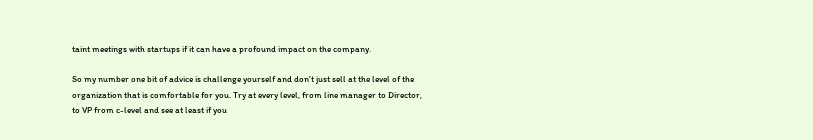taint meetings with startups if it can have a profound impact on the company.

So my number one bit of advice is challenge yourself and don't just sell at the level of the organization that is comfortable for you. Try at every level, from line manager to Director, to VP from c-level and see at least if you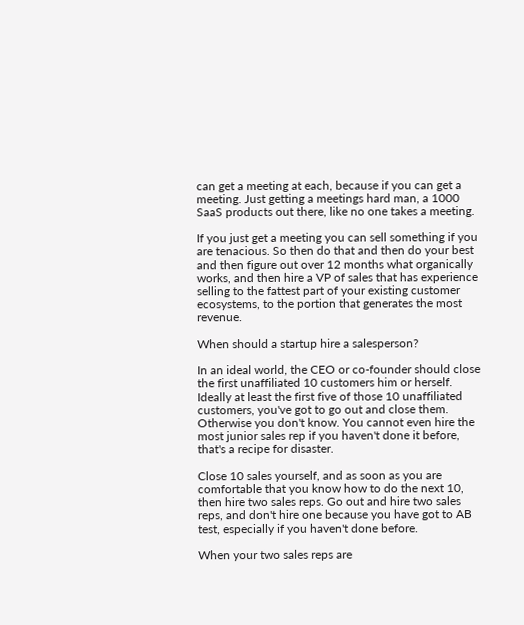can get a meeting at each, because if you can get a meeting. Just getting a meetings hard man, a 1000 SaaS products out there, like no one takes a meeting.

If you just get a meeting you can sell something if you are tenacious. So then do that and then do your best and then figure out over 12 months what organically works, and then hire a VP of sales that has experience selling to the fattest part of your existing customer ecosystems, to the portion that generates the most revenue.

When should a startup hire a salesperson?

In an ideal world, the CEO or co-founder should close the first unaffiliated 10 customers him or herself. Ideally at least the first five of those 10 unaffiliated customers, you've got to go out and close them. Otherwise you don't know. You cannot even hire the most junior sales rep if you haven't done it before, that's a recipe for disaster.

Close 10 sales yourself, and as soon as you are comfortable that you know how to do the next 10, then hire two sales reps. Go out and hire two sales reps, and don't hire one because you have got to AB test, especially if you haven't done before.

When your two sales reps are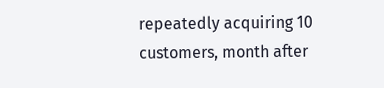repeatedly acquiring 10 customers, month after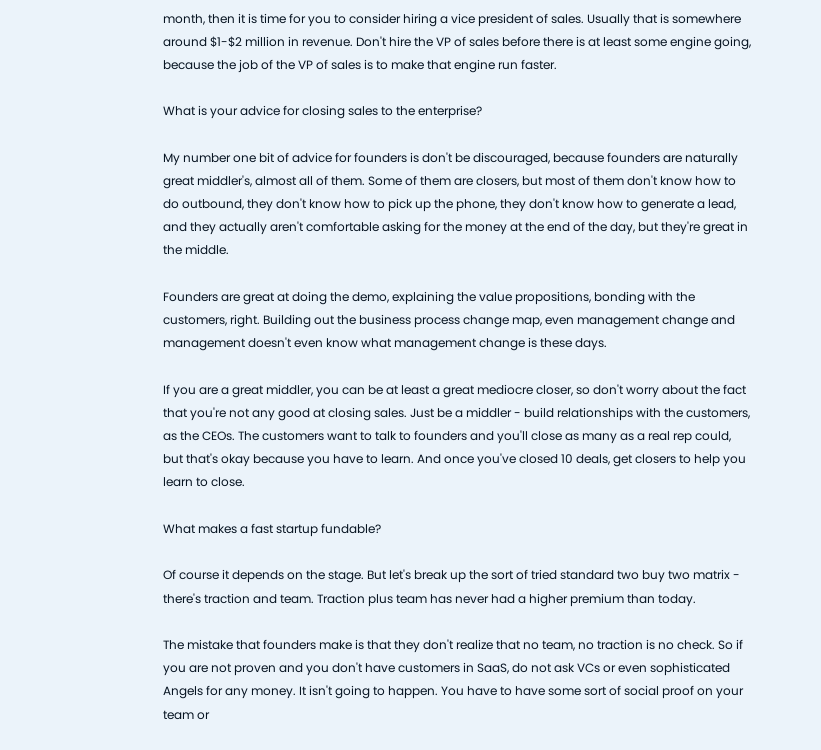month, then it is time for you to consider hiring a vice president of sales. Usually that is somewhere around $1-$2 million in revenue. Don't hire the VP of sales before there is at least some engine going, because the job of the VP of sales is to make that engine run faster.

What is your advice for closing sales to the enterprise?

My number one bit of advice for founders is don't be discouraged, because founders are naturally great middler's, almost all of them. Some of them are closers, but most of them don't know how to do outbound, they don't know how to pick up the phone, they don't know how to generate a lead, and they actually aren't comfortable asking for the money at the end of the day, but they're great in the middle.

Founders are great at doing the demo, explaining the value propositions, bonding with the customers, right. Building out the business process change map, even management change and management doesn't even know what management change is these days.

If you are a great middler, you can be at least a great mediocre closer, so don't worry about the fact that you're not any good at closing sales. Just be a middler - build relationships with the customers, as the CEOs. The customers want to talk to founders and you'll close as many as a real rep could, but that's okay because you have to learn. And once you've closed 10 deals, get closers to help you learn to close.

What makes a fast startup fundable?

Of course it depends on the stage. But let's break up the sort of tried standard two buy two matrix - there's traction and team. Traction plus team has never had a higher premium than today.

The mistake that founders make is that they don't realize that no team, no traction is no check. So if you are not proven and you don't have customers in SaaS, do not ask VCs or even sophisticated Angels for any money. It isn't going to happen. You have to have some sort of social proof on your team or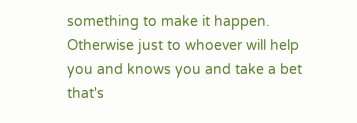something to make it happen. Otherwise just to whoever will help you and knows you and take a bet that's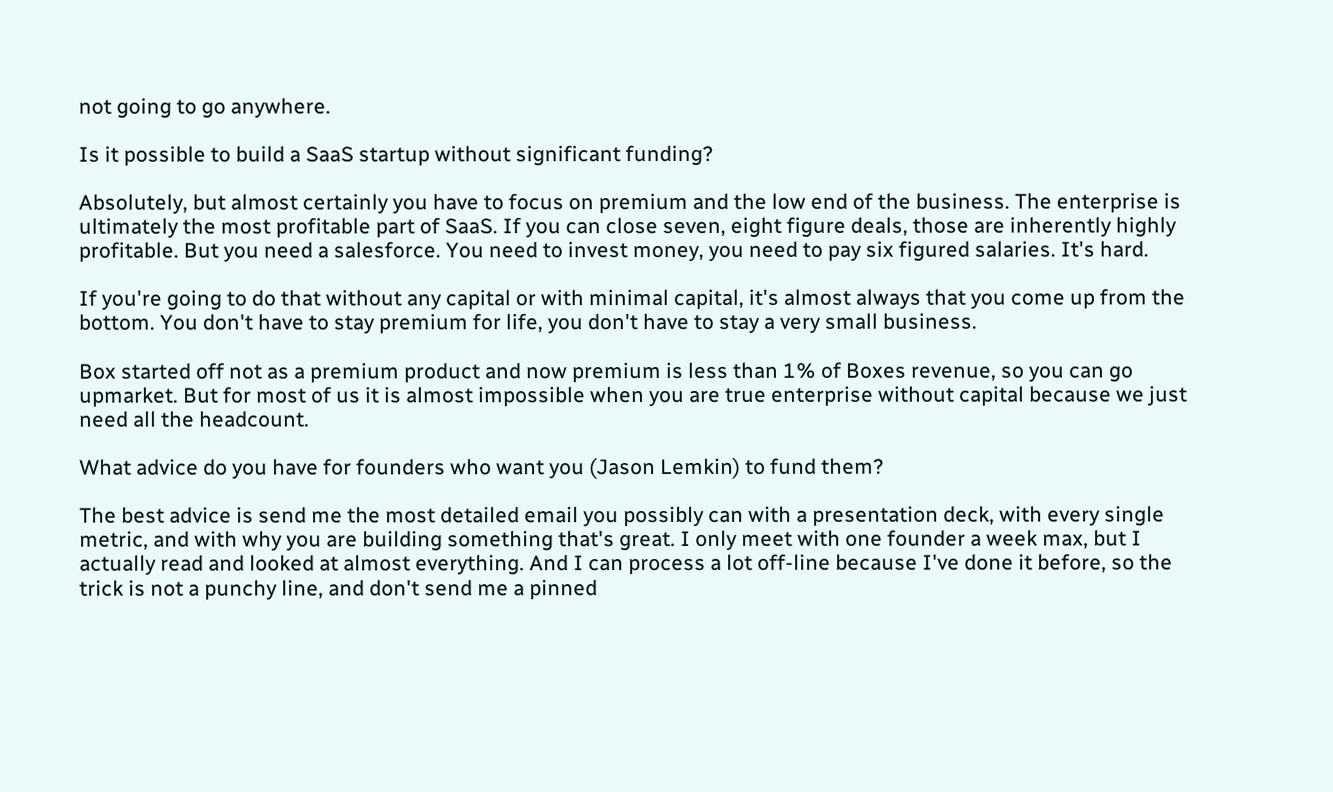not going to go anywhere.

Is it possible to build a SaaS startup without significant funding?

Absolutely, but almost certainly you have to focus on premium and the low end of the business. The enterprise is ultimately the most profitable part of SaaS. If you can close seven, eight figure deals, those are inherently highly profitable. But you need a salesforce. You need to invest money, you need to pay six figured salaries. It's hard.

If you're going to do that without any capital or with minimal capital, it's almost always that you come up from the bottom. You don't have to stay premium for life, you don't have to stay a very small business.

Box started off not as a premium product and now premium is less than 1% of Boxes revenue, so you can go upmarket. But for most of us it is almost impossible when you are true enterprise without capital because we just need all the headcount.

What advice do you have for founders who want you (Jason Lemkin) to fund them?

The best advice is send me the most detailed email you possibly can with a presentation deck, with every single metric, and with why you are building something that's great. I only meet with one founder a week max, but I actually read and looked at almost everything. And I can process a lot off-line because I've done it before, so the trick is not a punchy line, and don't send me a pinned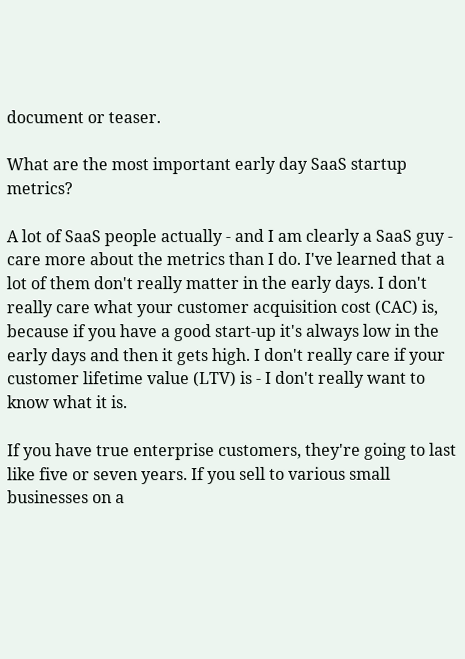document or teaser.

What are the most important early day SaaS startup metrics?

A lot of SaaS people actually - and I am clearly a SaaS guy - care more about the metrics than I do. I've learned that a lot of them don't really matter in the early days. I don't really care what your customer acquisition cost (CAC) is, because if you have a good start-up it's always low in the early days and then it gets high. I don't really care if your customer lifetime value (LTV) is - I don't really want to know what it is.

If you have true enterprise customers, they're going to last like five or seven years. If you sell to various small businesses on a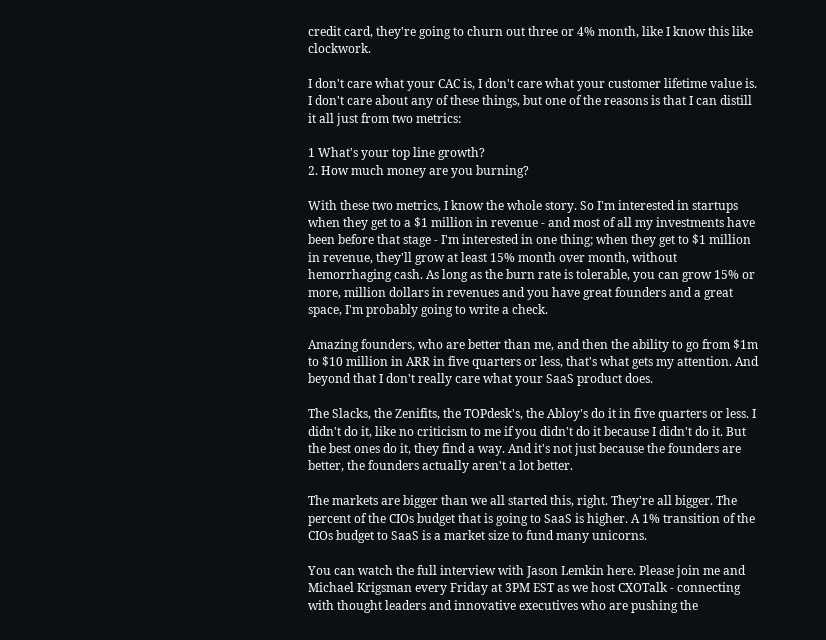credit card, they're going to churn out three or 4% month, like I know this like clockwork.

I don't care what your CAC is, I don't care what your customer lifetime value is. I don't care about any of these things, but one of the reasons is that I can distill it all just from two metrics:

1 What's your top line growth?
2. How much money are you burning?

With these two metrics, I know the whole story. So I'm interested in startups when they get to a $1 million in revenue - and most of all my investments have been before that stage - I'm interested in one thing; when they get to $1 million in revenue, they'll grow at least 15% month over month, without hemorrhaging cash. As long as the burn rate is tolerable, you can grow 15% or more, million dollars in revenues and you have great founders and a great space, I'm probably going to write a check.

Amazing founders, who are better than me, and then the ability to go from $1m to $10 million in ARR in five quarters or less, that's what gets my attention. And beyond that I don't really care what your SaaS product does.

The Slacks, the Zenifits, the TOPdesk's, the Abloy's do it in five quarters or less. I didn't do it, like no criticism to me if you didn't do it because I didn't do it. But the best ones do it, they find a way. And it's not just because the founders are better, the founders actually aren't a lot better.

The markets are bigger than we all started this, right. They're all bigger. The percent of the CIOs budget that is going to SaaS is higher. A 1% transition of the CIOs budget to SaaS is a market size to fund many unicorns.

You can watch the full interview with Jason Lemkin here. Please join me and Michael Krigsman every Friday at 3PM EST as we host CXOTalk - connecting with thought leaders and innovative executives who are pushing the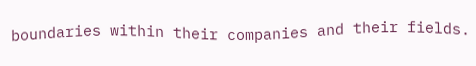boundaries within their companies and their fields.